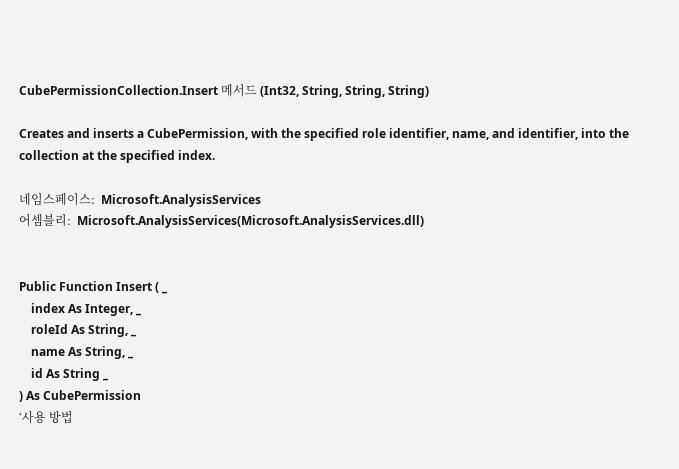CubePermissionCollection.Insert 메서드 (Int32, String, String, String)

Creates and inserts a CubePermission, with the specified role identifier, name, and identifier, into the collection at the specified index.

네임스페이스:  Microsoft.AnalysisServices
어셈블리:  Microsoft.AnalysisServices(Microsoft.AnalysisServices.dll)


Public Function Insert ( _
    index As Integer, _
    roleId As String, _
    name As String, _
    id As String _
) As CubePermission
‘사용 방법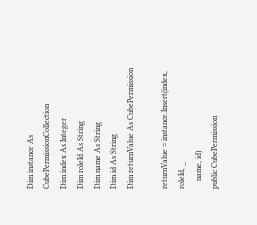Dim instance As CubePermissionCollection
Dim index As Integer
Dim roleId As String
Dim name As String
Dim id As String
Dim returnValue As CubePermission

returnValue = instance.Insert(index, roleId, _
    name, id)
public CubePermission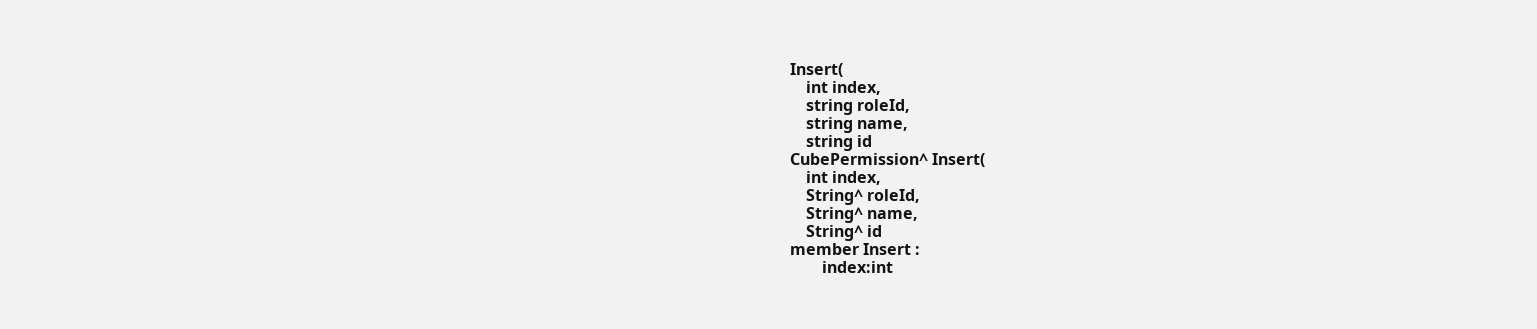Insert(
    int index,
    string roleId,
    string name,
    string id
CubePermission^ Insert(
    int index,
    String^ roleId,
    String^ name,
    String^ id
member Insert :
        index:int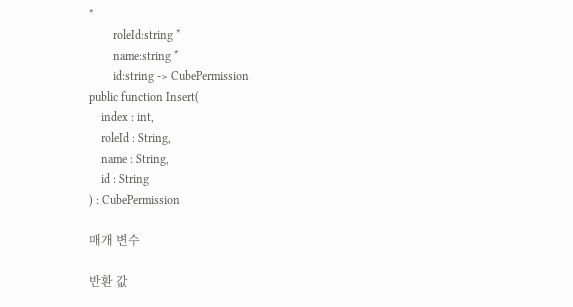*
        roleId:string *
        name:string *
        id:string -> CubePermission
public function Insert(
    index : int,
    roleId : String,
    name : String,
    id : String
) : CubePermission

매개 변수

반환 값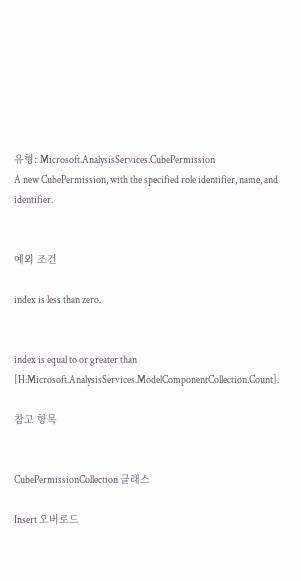유형: Microsoft.AnalysisServices.CubePermission
A new CubePermission, with the specified role identifier, name, and identifier.


예외 조건

index is less than zero.


index is equal to or greater than [H:Microsoft.AnalysisServices.ModelComponentCollection.Count].

참고 항목


CubePermissionCollection 클래스

Insert 오버로드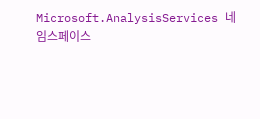Microsoft.AnalysisServices 네임스페이스